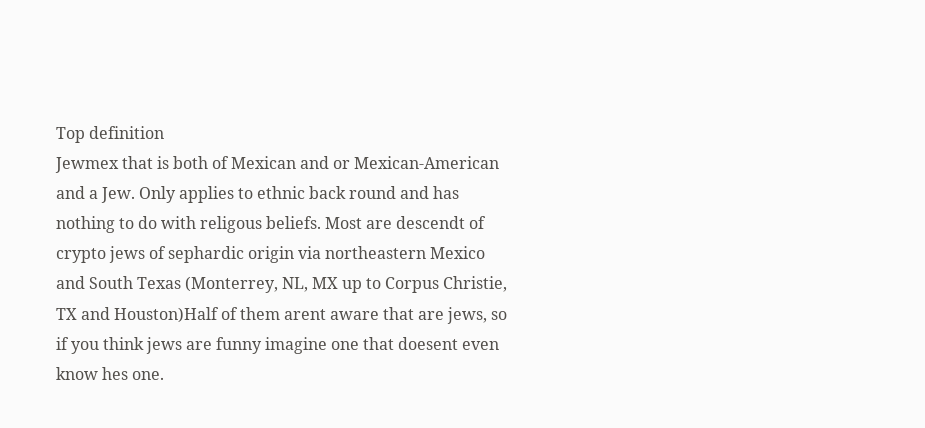Top definition
Jewmex that is both of Mexican and or Mexican-American and a Jew. Only applies to ethnic back round and has nothing to do with religous beliefs. Most are descendt of crypto jews of sephardic origin via northeastern Mexico and South Texas (Monterrey, NL, MX up to Corpus Christie, TX and Houston)Half of them arent aware that are jews, so if you think jews are funny imagine one that doesent even know hes one.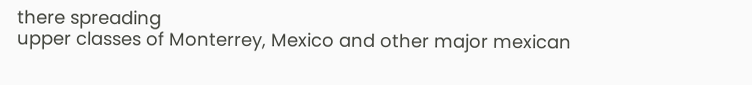there spreading
upper classes of Monterrey, Mexico and other major mexican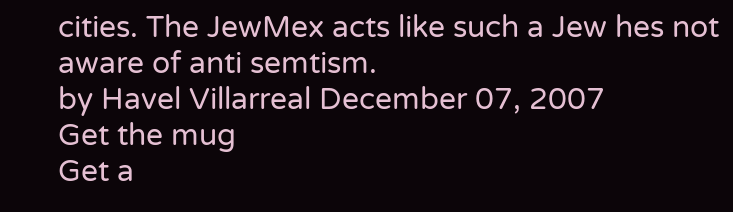cities. The JewMex acts like such a Jew hes not aware of anti semtism.
by Havel Villarreal December 07, 2007
Get the mug
Get a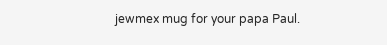jewmex mug for your papa Paul.